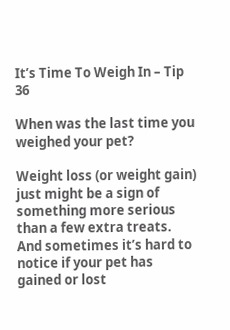It’s Time To Weigh In – Tip 36

When was the last time you weighed your pet?

Weight loss (or weight gain) just might be a sign of something more serious than a few extra treats. And sometimes it’s hard to notice if your pet has gained or lost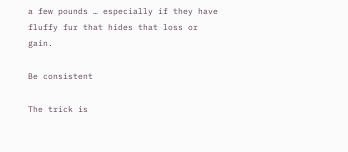a few pounds … especially if they have fluffy fur that hides that loss or gain.

Be consistent

The trick is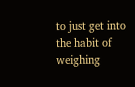to just get into the habit of weighing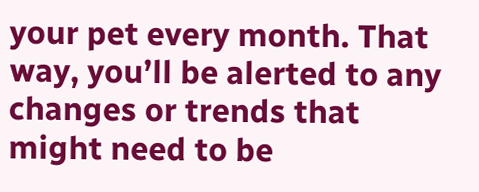your pet every month. That way, you’ll be alerted to any changes or trends that might need to be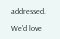addressed.

We'd love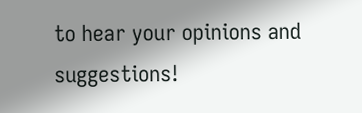to hear your opinions and suggestions!